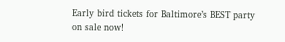Early bird tickets for Baltimore’s BEST party on sale now!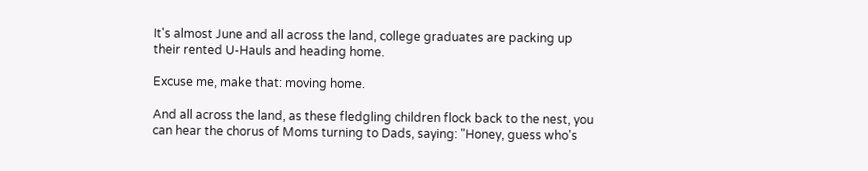It's almost June and all across the land, college graduates are packing up their rented U-Hauls and heading home.

Excuse me, make that: moving home.

And all across the land, as these fledgling children flock back to the nest, you can hear the chorus of Moms turning to Dads, saying: "Honey, guess who's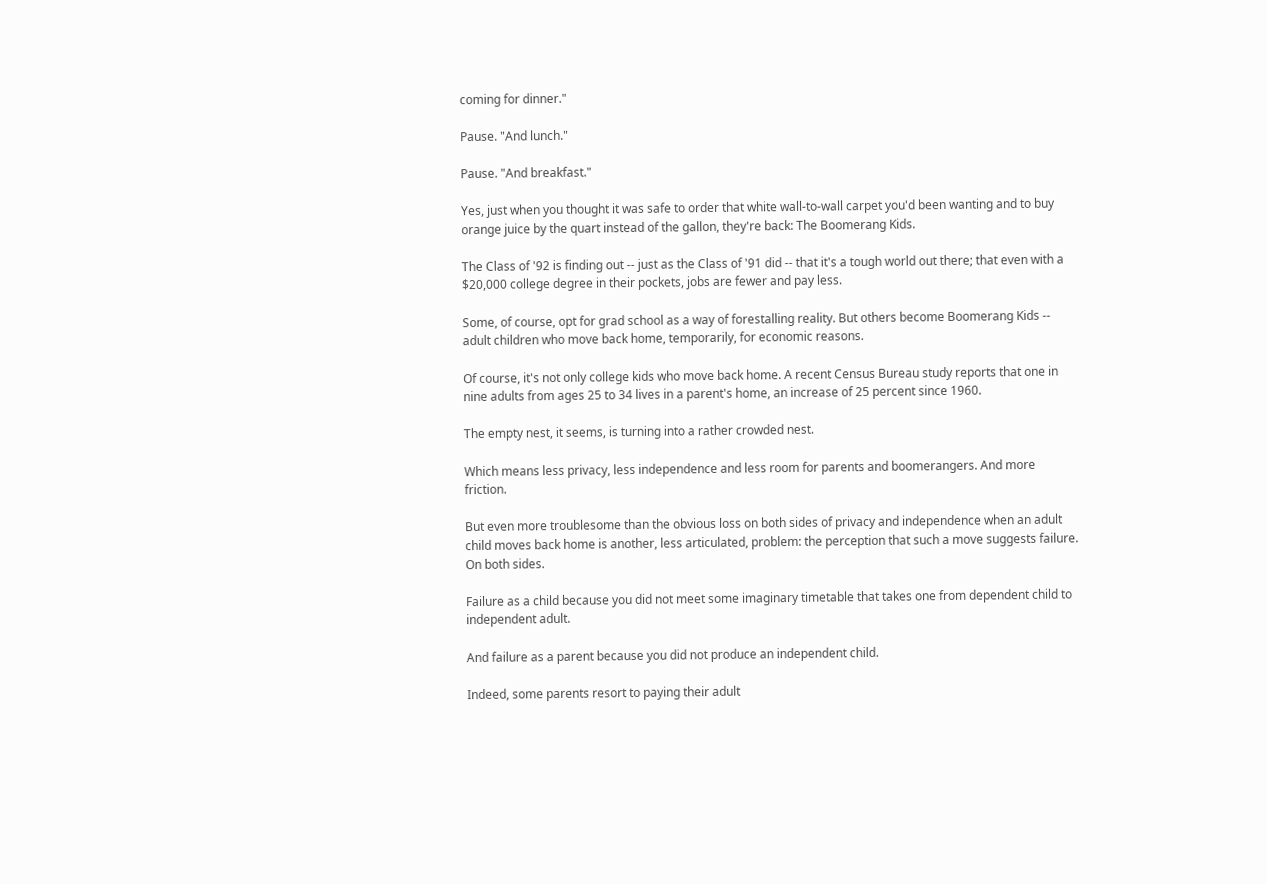coming for dinner."

Pause. "And lunch."

Pause. "And breakfast."

Yes, just when you thought it was safe to order that white wall-to-wall carpet you'd been wanting and to buy orange juice by the quart instead of the gallon, they're back: The Boomerang Kids.

The Class of '92 is finding out -- just as the Class of '91 did -- that it's a tough world out there; that even with a $20,000 college degree in their pockets, jobs are fewer and pay less.

Some, of course, opt for grad school as a way of forestalling reality. But others become Boomerang Kids -- adult children who move back home, temporarily, for economic reasons.

Of course, it's not only college kids who move back home. A recent Census Bureau study reports that one in nine adults from ages 25 to 34 lives in a parent's home, an increase of 25 percent since 1960.

The empty nest, it seems, is turning into a rather crowded nest.

Which means less privacy, less independence and less room for parents and boomerangers. And more friction.

But even more troublesome than the obvious loss on both sides of privacy and independence when an adult child moves back home is another, less articulated, problem: the perception that such a move suggests failure. On both sides.

Failure as a child because you did not meet some imaginary timetable that takes one from dependent child to independent adult.

And failure as a parent because you did not produce an independent child.

Indeed, some parents resort to paying their adult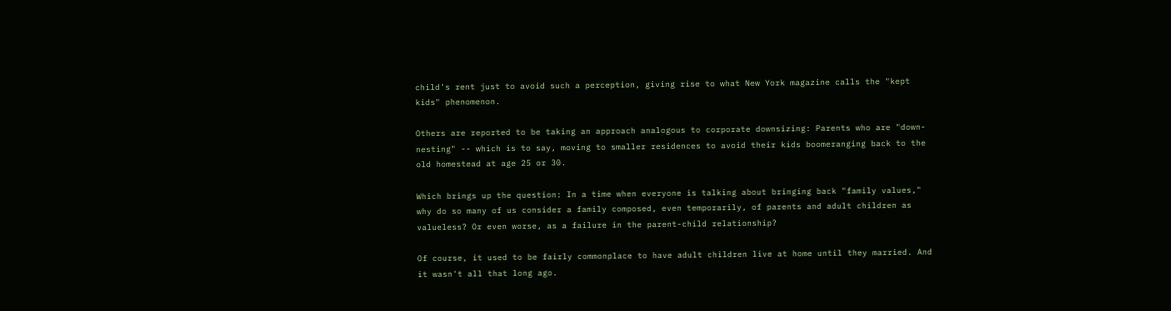child's rent just to avoid such a perception, giving rise to what New York magazine calls the "kept kids" phenomenon.

Others are reported to be taking an approach analogous to corporate downsizing: Parents who are "down-nesting" -- which is to say, moving to smaller residences to avoid their kids boomeranging back to the old homestead at age 25 or 30.

Which brings up the question: In a time when everyone is talking about bringing back "family values," why do so many of us consider a family composed, even temporarily, of parents and adult children as valueless? Or even worse, as a failure in the parent-child relationship?

Of course, it used to be fairly commonplace to have adult children live at home until they married. And it wasn't all that long ago.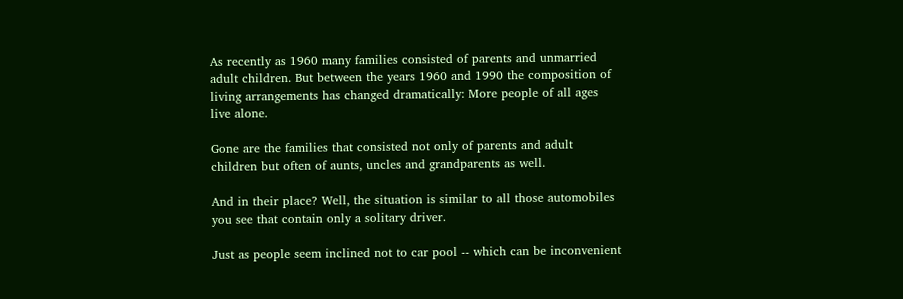As recently as 1960 many families consisted of parents and unmarried adult children. But between the years 1960 and 1990 the composition of living arrangements has changed dramatically: More people of all ages live alone.

Gone are the families that consisted not only of parents and adult children but often of aunts, uncles and grandparents as well.

And in their place? Well, the situation is similar to all those automobiles you see that contain only a solitary driver.

Just as people seem inclined not to car pool -- which can be inconvenient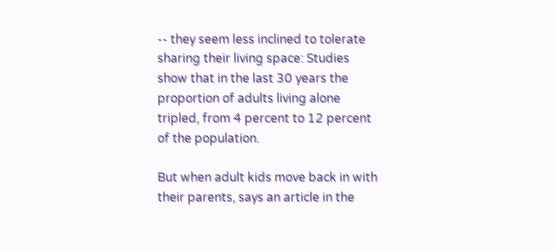-- they seem less inclined to tolerate sharing their living space: Studies show that in the last 30 years the proportion of adults living alone tripled, from 4 percent to 12 percent of the population.

But when adult kids move back in with their parents, says an article in the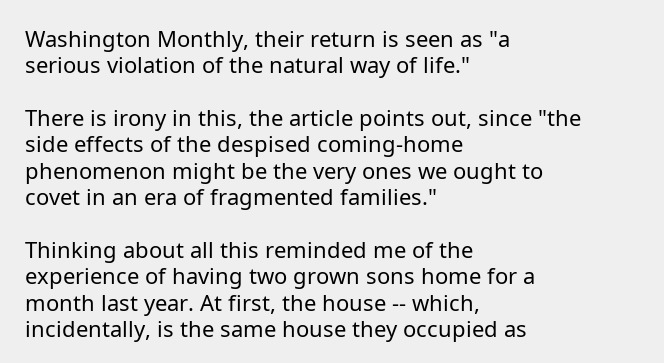Washington Monthly, their return is seen as "a serious violation of the natural way of life."

There is irony in this, the article points out, since "the side effects of the despised coming-home phenomenon might be the very ones we ought to covet in an era of fragmented families."

Thinking about all this reminded me of the experience of having two grown sons home for a month last year. At first, the house -- which, incidentally, is the same house they occupied as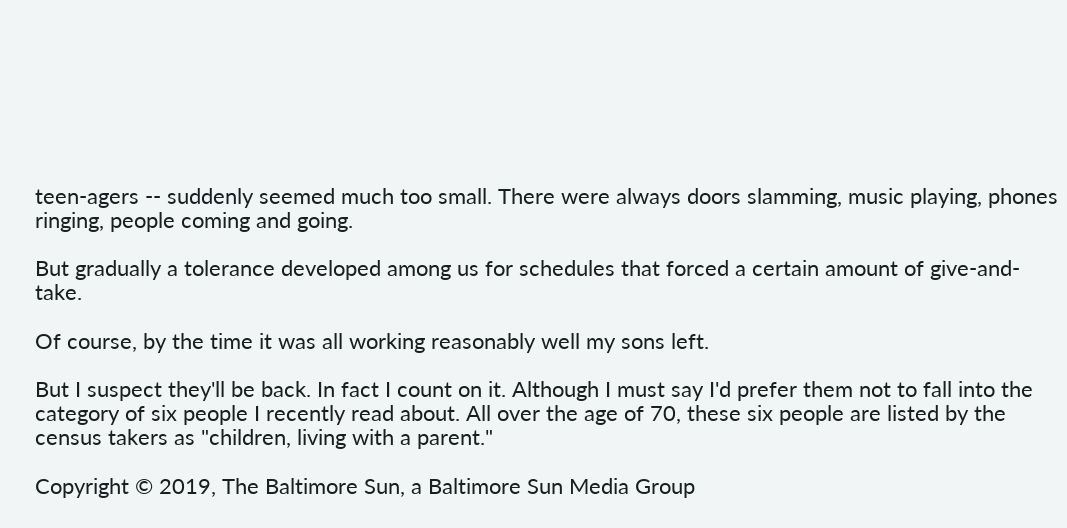teen-agers -- suddenly seemed much too small. There were always doors slamming, music playing, phones ringing, people coming and going.

But gradually a tolerance developed among us for schedules that forced a certain amount of give-and-take.

Of course, by the time it was all working reasonably well my sons left.

But I suspect they'll be back. In fact I count on it. Although I must say I'd prefer them not to fall into the category of six people I recently read about. All over the age of 70, these six people are listed by the census takers as "children, living with a parent."

Copyright © 2019, The Baltimore Sun, a Baltimore Sun Media Group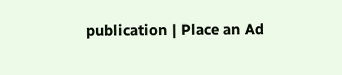publication | Place an Ad